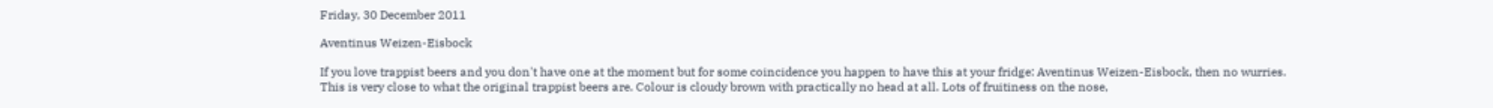Friday, 30 December 2011

Aventinus Weizen-Eisbock

If you love trappist beers and you don't have one at the moment but for some coincidence you happen to have this at your fridge: Aventinus Weizen-Eisbock, then no wurries. This is very close to what the original trappist beers are. Colour is cloudy brown with practically no head at all. Lots of fruitiness on the nose,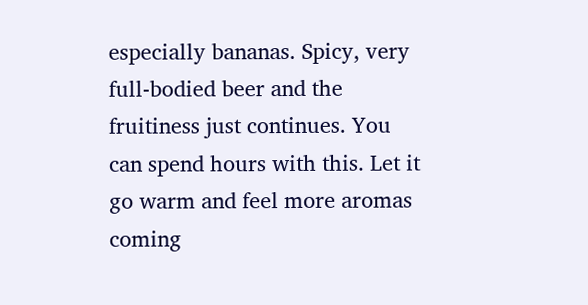especially bananas. Spicy, very full-bodied beer and the fruitiness just continues. You can spend hours with this. Let it go warm and feel more aromas coming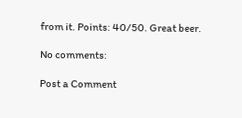from it. Points: 40/50. Great beer.

No comments:

Post a Comment